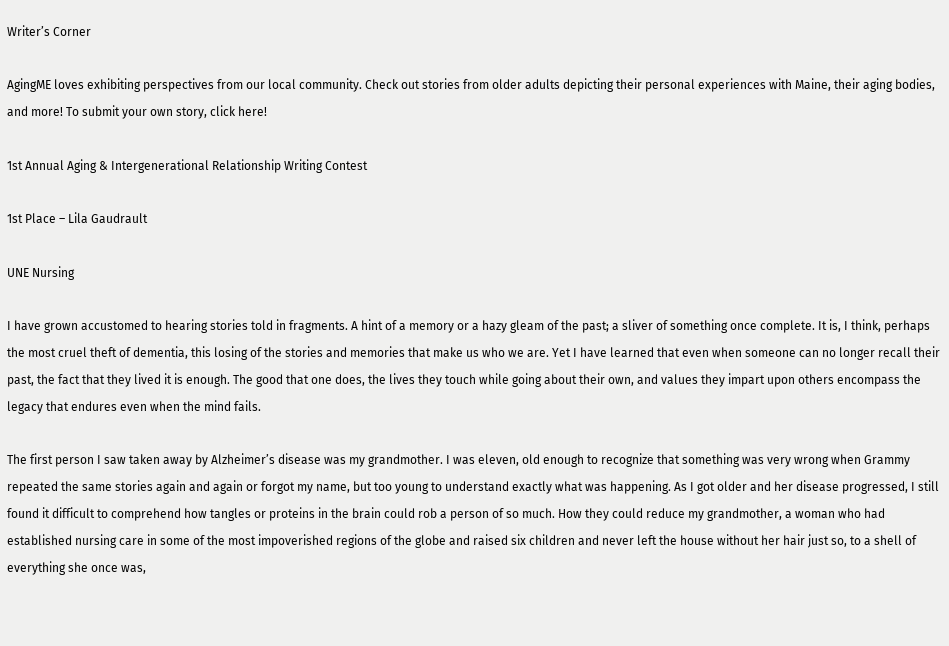Writer’s Corner

AgingME loves exhibiting perspectives from our local community. Check out stories from older adults depicting their personal experiences with Maine, their aging bodies, and more! To submit your own story, click here!

1st Annual Aging & Intergenerational Relationship Writing Contest

1st Place – Lila Gaudrault

UNE Nursing

I have grown accustomed to hearing stories told in fragments. A hint of a memory or a hazy gleam of the past; a sliver of something once complete. It is, I think, perhaps the most cruel theft of dementia, this losing of the stories and memories that make us who we are. Yet I have learned that even when someone can no longer recall their past, the fact that they lived it is enough. The good that one does, the lives they touch while going about their own, and values they impart upon others encompass the legacy that endures even when the mind fails.

The first person I saw taken away by Alzheimer’s disease was my grandmother. I was eleven, old enough to recognize that something was very wrong when Grammy repeated the same stories again and again or forgot my name, but too young to understand exactly what was happening. As I got older and her disease progressed, I still found it difficult to comprehend how tangles or proteins in the brain could rob a person of so much. How they could reduce my grandmother, a woman who had established nursing care in some of the most impoverished regions of the globe and raised six children and never left the house without her hair just so, to a shell of everything she once was,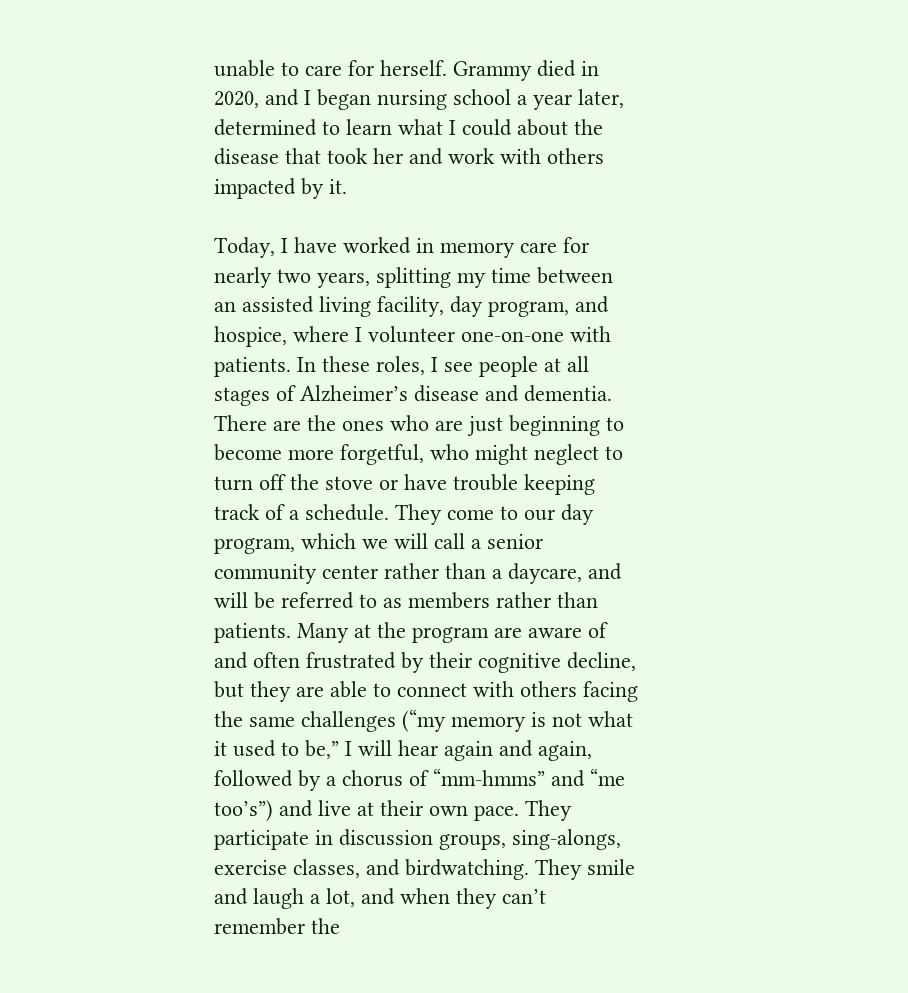unable to care for herself. Grammy died in 2020, and I began nursing school a year later, determined to learn what I could about the disease that took her and work with others impacted by it.

Today, I have worked in memory care for nearly two years, splitting my time between an assisted living facility, day program, and hospice, where I volunteer one-on-one with patients. In these roles, I see people at all stages of Alzheimer’s disease and dementia. There are the ones who are just beginning to become more forgetful, who might neglect to turn off the stove or have trouble keeping track of a schedule. They come to our day program, which we will call a senior community center rather than a daycare, and will be referred to as members rather than patients. Many at the program are aware of and often frustrated by their cognitive decline, but they are able to connect with others facing the same challenges (“my memory is not what it used to be,” I will hear again and again, followed by a chorus of “mm-hmms” and “me too’s”) and live at their own pace. They participate in discussion groups, sing-alongs, exercise classes, and birdwatching. They smile and laugh a lot, and when they can’t remember the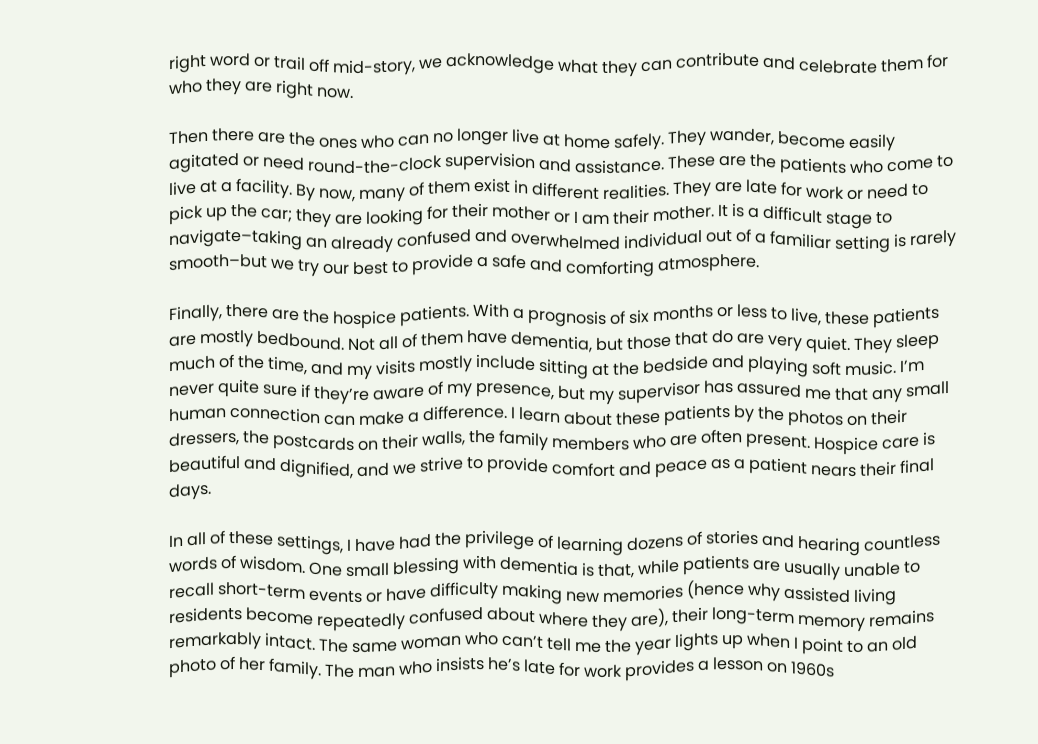right word or trail off mid-story, we acknowledge what they can contribute and celebrate them for who they are right now.

Then there are the ones who can no longer live at home safely. They wander, become easily agitated or need round-the-clock supervision and assistance. These are the patients who come to live at a facility. By now, many of them exist in different realities. They are late for work or need to pick up the car; they are looking for their mother or I am their mother. It is a difficult stage to navigate–taking an already confused and overwhelmed individual out of a familiar setting is rarely smooth–but we try our best to provide a safe and comforting atmosphere.

Finally, there are the hospice patients. With a prognosis of six months or less to live, these patients are mostly bedbound. Not all of them have dementia, but those that do are very quiet. They sleep much of the time, and my visits mostly include sitting at the bedside and playing soft music. I’m never quite sure if they’re aware of my presence, but my supervisor has assured me that any small human connection can make a difference. I learn about these patients by the photos on their dressers, the postcards on their walls, the family members who are often present. Hospice care is beautiful and dignified, and we strive to provide comfort and peace as a patient nears their final days.

In all of these settings, I have had the privilege of learning dozens of stories and hearing countless words of wisdom. One small blessing with dementia is that, while patients are usually unable to recall short-term events or have difficulty making new memories (hence why assisted living residents become repeatedly confused about where they are), their long-term memory remains remarkably intact. The same woman who can’t tell me the year lights up when I point to an old photo of her family. The man who insists he’s late for work provides a lesson on 1960s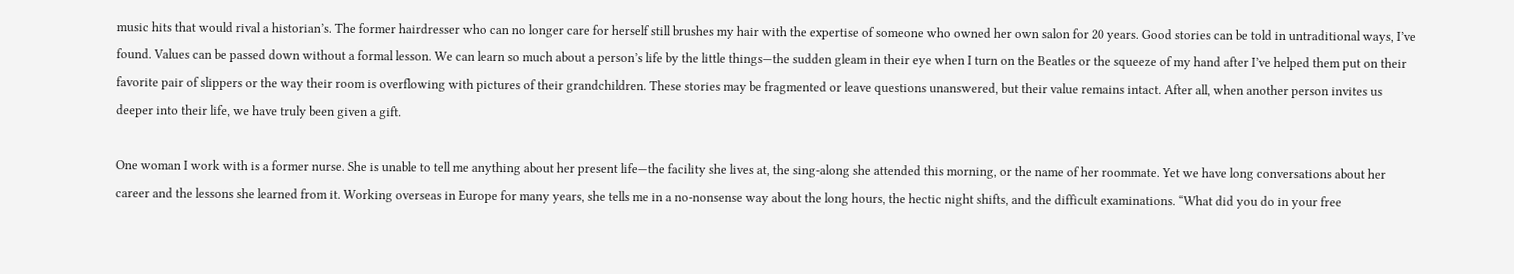music hits that would rival a historian’s. The former hairdresser who can no longer care for herself still brushes my hair with the expertise of someone who owned her own salon for 20 years. Good stories can be told in untraditional ways, I’ve found. Values can be passed down without a formal lesson. We can learn so much about a person’s life by the little things—the sudden gleam in their eye when I turn on the Beatles or the squeeze of my hand after I’ve helped them put on their favorite pair of slippers or the way their room is overflowing with pictures of their grandchildren. These stories may be fragmented or leave questions unanswered, but their value remains intact. After all, when another person invites us deeper into their life, we have truly been given a gift.

One woman I work with is a former nurse. She is unable to tell me anything about her present life—the facility she lives at, the sing-along she attended this morning, or the name of her roommate. Yet we have long conversations about her career and the lessons she learned from it. Working overseas in Europe for many years, she tells me in a no-nonsense way about the long hours, the hectic night shifts, and the difficult examinations. “What did you do in your free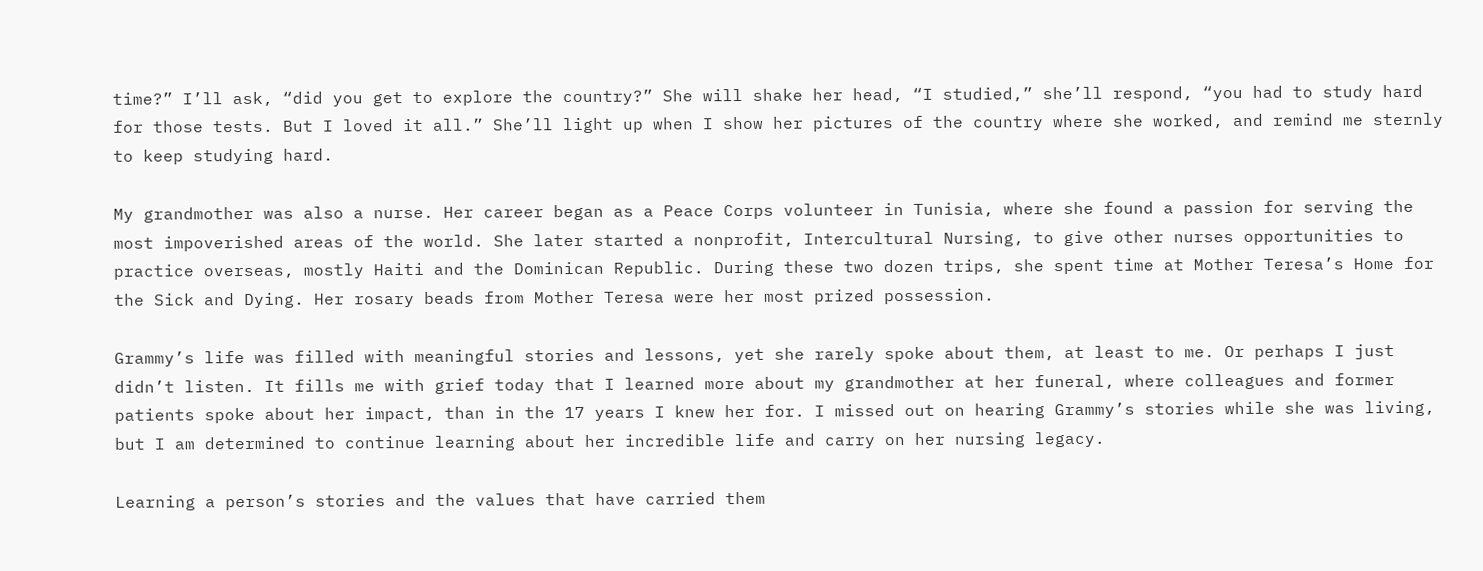time?” I’ll ask, “did you get to explore the country?” She will shake her head, “I studied,” she’ll respond, “you had to study hard for those tests. But I loved it all.” She’ll light up when I show her pictures of the country where she worked, and remind me sternly to keep studying hard.

My grandmother was also a nurse. Her career began as a Peace Corps volunteer in Tunisia, where she found a passion for serving the most impoverished areas of the world. She later started a nonprofit, Intercultural Nursing, to give other nurses opportunities to practice overseas, mostly Haiti and the Dominican Republic. During these two dozen trips, she spent time at Mother Teresa’s Home for the Sick and Dying. Her rosary beads from Mother Teresa were her most prized possession.

Grammy’s life was filled with meaningful stories and lessons, yet she rarely spoke about them, at least to me. Or perhaps I just didn’t listen. It fills me with grief today that I learned more about my grandmother at her funeral, where colleagues and former patients spoke about her impact, than in the 17 years I knew her for. I missed out on hearing Grammy’s stories while she was living, but I am determined to continue learning about her incredible life and carry on her nursing legacy.

Learning a person’s stories and the values that have carried them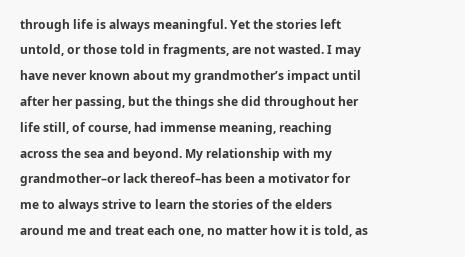through life is always meaningful. Yet the stories left untold, or those told in fragments, are not wasted. I may have never known about my grandmother’s impact until after her passing, but the things she did throughout her life still, of course, had immense meaning, reaching across the sea and beyond. My relationship with my grandmother–or lack thereof–has been a motivator for me to always strive to learn the stories of the elders around me and treat each one, no matter how it is told, as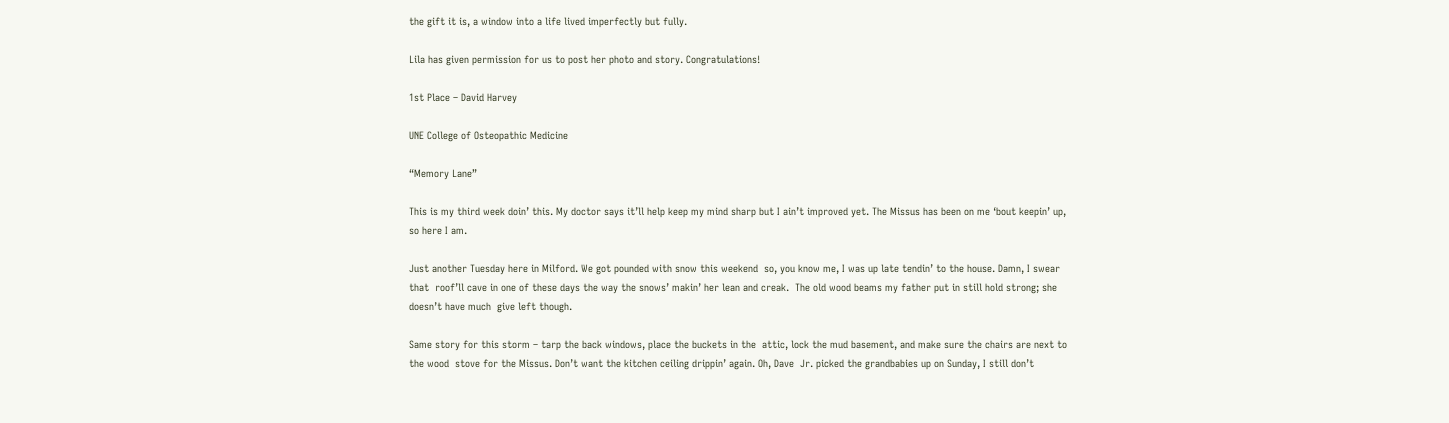the gift it is, a window into a life lived imperfectly but fully.

Lila has given permission for us to post her photo and story. Congratulations!

1st Place – David Harvey

UNE College of Osteopathic Medicine

“Memory Lane”

This is my third week doin’ this. My doctor says it’ll help keep my mind sharp but I ain’t improved yet. The Missus has been on me ‘bout keepin’ up, so here I am.

Just another Tuesday here in Milford. We got pounded with snow this weekend  so, you know me, I was up late tendin’ to the house. Damn, I swear that  roof’ll cave in one of these days the way the snows’ makin’ her lean and creak.  The old wood beams my father put in still hold strong; she doesn’t have much  give left though.

Same story for this storm – tarp the back windows, place the buckets in the  attic, lock the mud basement, and make sure the chairs are next to the wood  stove for the Missus. Don’t want the kitchen ceiling drippin’ again. Oh, Dave  Jr. picked the grandbabies up on Sunday, I still don’t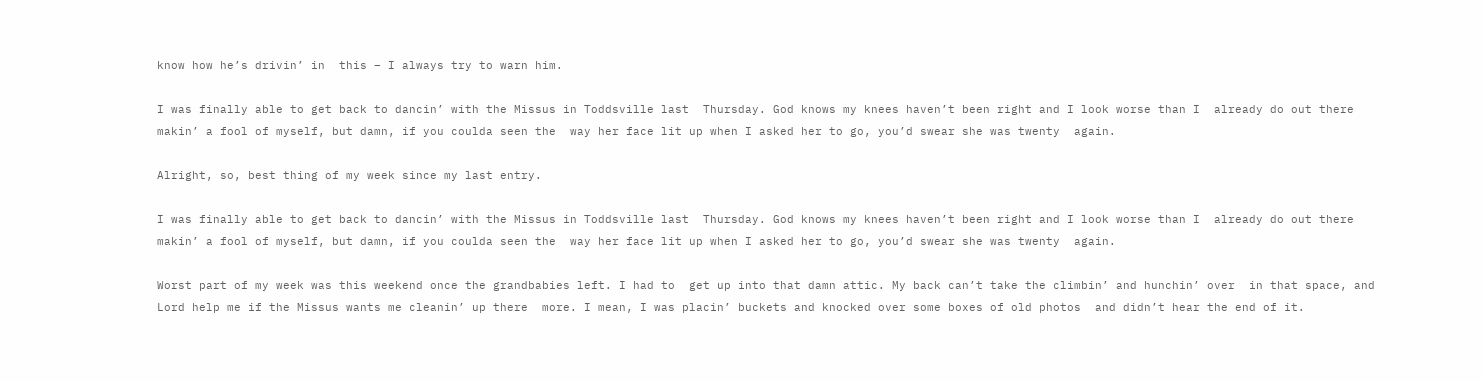know how he’s drivin’ in  this – I always try to warn him.

I was finally able to get back to dancin’ with the Missus in Toddsville last  Thursday. God knows my knees haven’t been right and I look worse than I  already do out there makin’ a fool of myself, but damn, if you coulda seen the  way her face lit up when I asked her to go, you’d swear she was twenty  again.

Alright, so, best thing of my week since my last entry.

I was finally able to get back to dancin’ with the Missus in Toddsville last  Thursday. God knows my knees haven’t been right and I look worse than I  already do out there makin’ a fool of myself, but damn, if you coulda seen the  way her face lit up when I asked her to go, you’d swear she was twenty  again.

Worst part of my week was this weekend once the grandbabies left. I had to  get up into that damn attic. My back can’t take the climbin’ and hunchin’ over  in that space, and Lord help me if the Missus wants me cleanin’ up there  more. I mean, I was placin’ buckets and knocked over some boxes of old photos  and didn’t hear the end of it.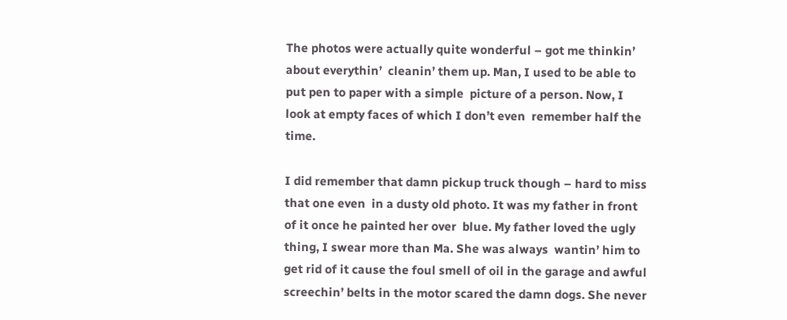The photos were actually quite wonderful – got me thinkin’ about everythin’  cleanin’ them up. Man, I used to be able to put pen to paper with a simple  picture of a person. Now, I look at empty faces of which I don’t even  remember half the time.

I did remember that damn pickup truck though – hard to miss that one even  in a dusty old photo. It was my father in front of it once he painted her over  blue. My father loved the ugly thing, I swear more than Ma. She was always  wantin’ him to get rid of it cause the foul smell of oil in the garage and awful  screechin’ belts in the motor scared the damn dogs. She never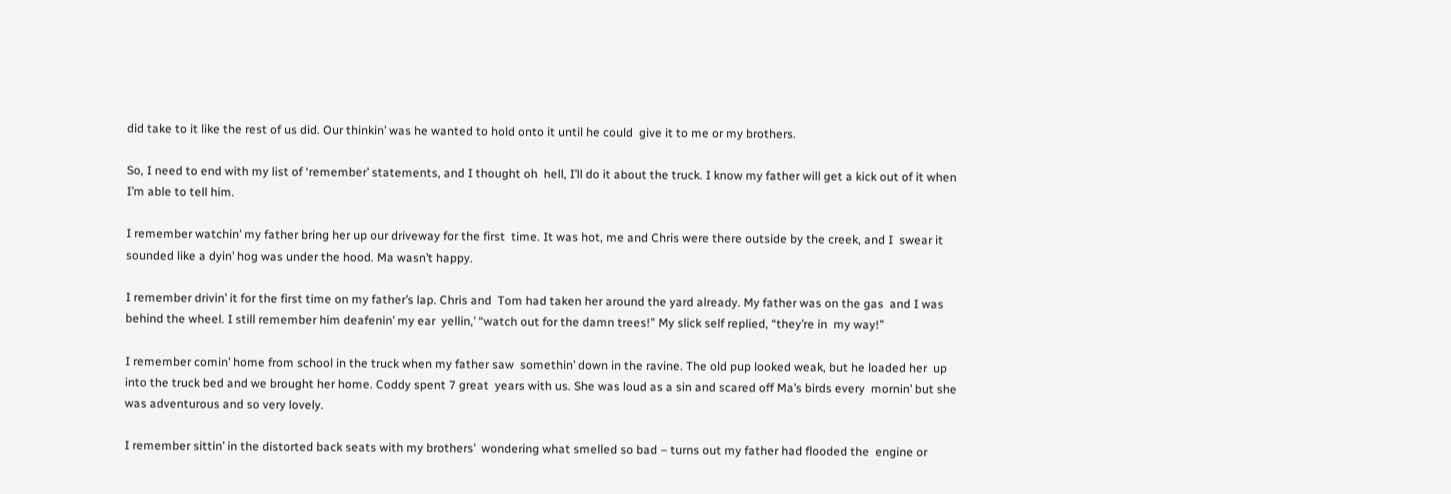did take to it like the rest of us did. Our thinkin’ was he wanted to hold onto it until he could  give it to me or my brothers.

So, I need to end with my list of ‘remember’ statements, and I thought oh  hell, I’ll do it about the truck. I know my father will get a kick out of it when  I’m able to tell him.

I remember watchin’ my father bring her up our driveway for the first  time. It was hot, me and Chris were there outside by the creek, and I  swear it sounded like a dyin’ hog was under the hood. Ma wasn’t happy.

I remember drivin’ it for the first time on my father’s lap. Chris and  Tom had taken her around the yard already. My father was on the gas  and I was behind the wheel. I still remember him deafenin’ my ear  yellin,’ “watch out for the damn trees!” My slick self replied, “they’re in  my way!”

I remember comin’ home from school in the truck when my father saw  somethin’ down in the ravine. The old pup looked weak, but he loaded her  up into the truck bed and we brought her home. Coddy spent 7 great  years with us. She was loud as a sin and scared off Ma’s birds every  mornin’ but she was adventurous and so very lovely.

I remember sittin’ in the distorted back seats with my brothers’  wondering what smelled so bad – turns out my father had flooded the  engine or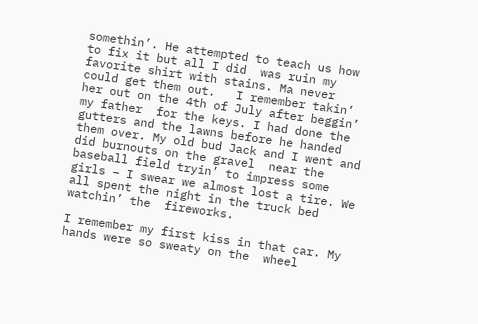somethin’. He attempted to teach us how to fix it but all I did  was ruin my favorite shirt with stains. Ma never could get them out.   I remember takin’ her out on the 4th of July after beggin’ my father  for the keys. I had done the gutters and the lawns before he handed  them over. My old bud Jack and I went and did burnouts on the gravel  near the baseball field tryin’ to impress some girls – I swear we almost lost a tire. We all spent the night in the truck bed watchin’ the  fireworks.

I remember my first kiss in that car. My hands were so sweaty on the  wheel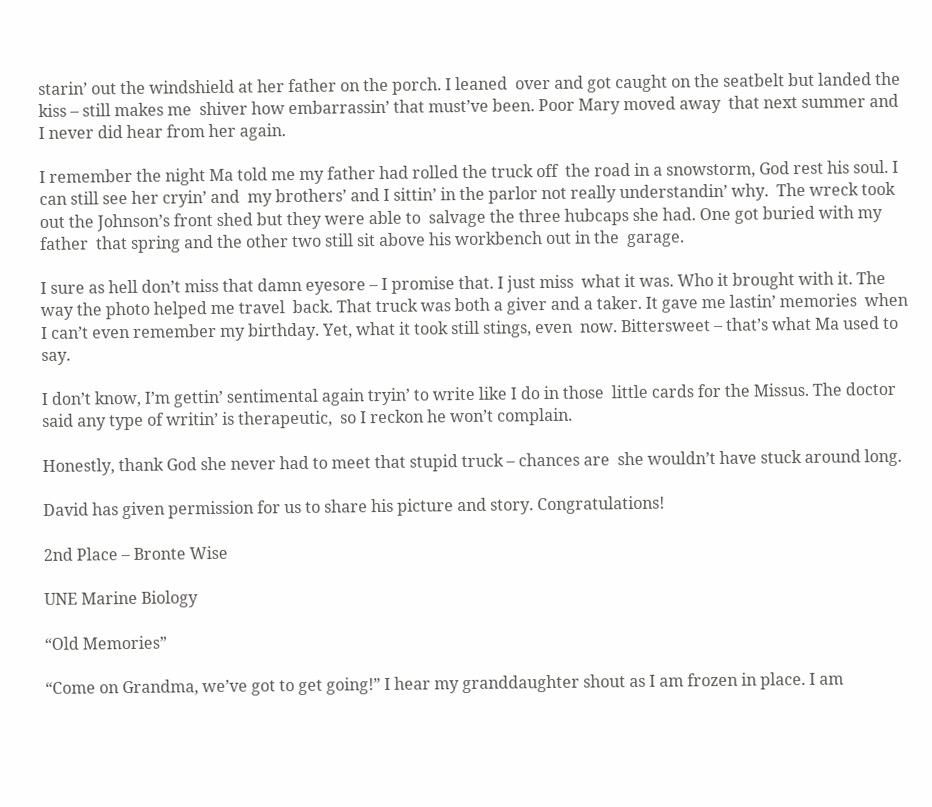starin’ out the windshield at her father on the porch. I leaned  over and got caught on the seatbelt but landed the kiss – still makes me  shiver how embarrassin’ that must’ve been. Poor Mary moved away  that next summer and I never did hear from her again.

I remember the night Ma told me my father had rolled the truck off  the road in a snowstorm, God rest his soul. I can still see her cryin’ and  my brothers’ and I sittin’ in the parlor not really understandin’ why.  The wreck took out the Johnson’s front shed but they were able to  salvage the three hubcaps she had. One got buried with my father  that spring and the other two still sit above his workbench out in the  garage.

I sure as hell don’t miss that damn eyesore – I promise that. I just miss  what it was. Who it brought with it. The way the photo helped me travel  back. That truck was both a giver and a taker. It gave me lastin’ memories  when I can’t even remember my birthday. Yet, what it took still stings, even  now. Bittersweet – that’s what Ma used to say.

I don’t know, I’m gettin’ sentimental again tryin’ to write like I do in those  little cards for the Missus. The doctor said any type of writin’ is therapeutic,  so I reckon he won’t complain.

Honestly, thank God she never had to meet that stupid truck – chances are  she wouldn’t have stuck around long.

David has given permission for us to share his picture and story. Congratulations!

2nd Place – Bronte Wise

UNE Marine Biology

“Old Memories”

“Come on Grandma, we’ve got to get going!” I hear my granddaughter shout as I am frozen in place. I am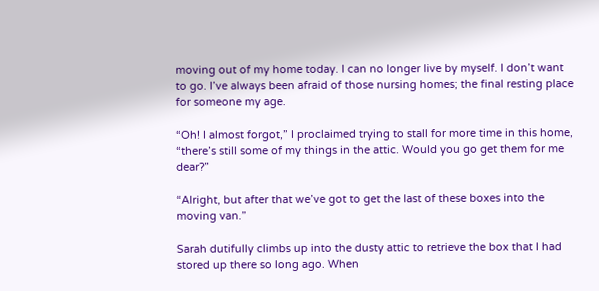moving out of my home today. I can no longer live by myself. I don’t want to go. I’ve always been afraid of those nursing homes; the final resting place for someone my age.

“Oh! I almost forgot,” I proclaimed trying to stall for more time in this home, “there’s still some of my things in the attic. Would you go get them for me dear?”

“Alright, but after that we’ve got to get the last of these boxes into the moving van.”

Sarah dutifully climbs up into the dusty attic to retrieve the box that I had stored up there so long ago. When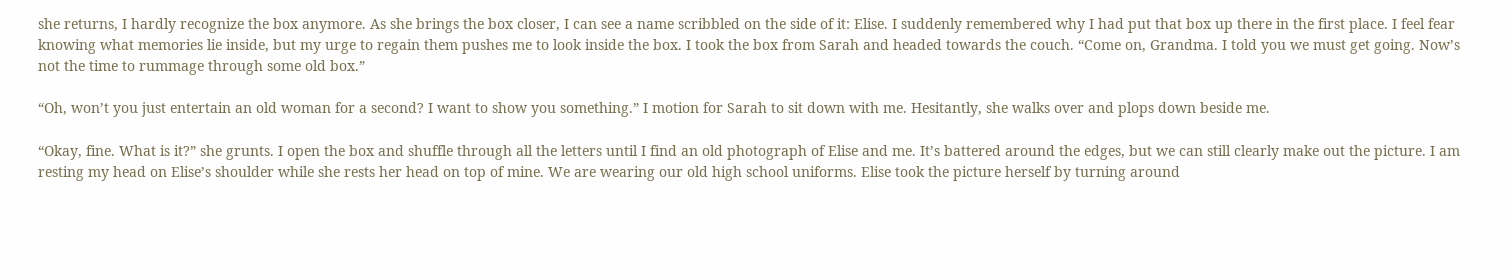she returns, I hardly recognize the box anymore. As she brings the box closer, I can see a name scribbled on the side of it: Elise. I suddenly remembered why I had put that box up there in the first place. I feel fear knowing what memories lie inside, but my urge to regain them pushes me to look inside the box. I took the box from Sarah and headed towards the couch. “Come on, Grandma. I told you we must get going. Now’s not the time to rummage through some old box.”

“Oh, won’t you just entertain an old woman for a second? I want to show you something.” I motion for Sarah to sit down with me. Hesitantly, she walks over and plops down beside me.

“Okay, fine. What is it?” she grunts. I open the box and shuffle through all the letters until I find an old photograph of Elise and me. It’s battered around the edges, but we can still clearly make out the picture. I am resting my head on Elise’s shoulder while she rests her head on top of mine. We are wearing our old high school uniforms. Elise took the picture herself by turning around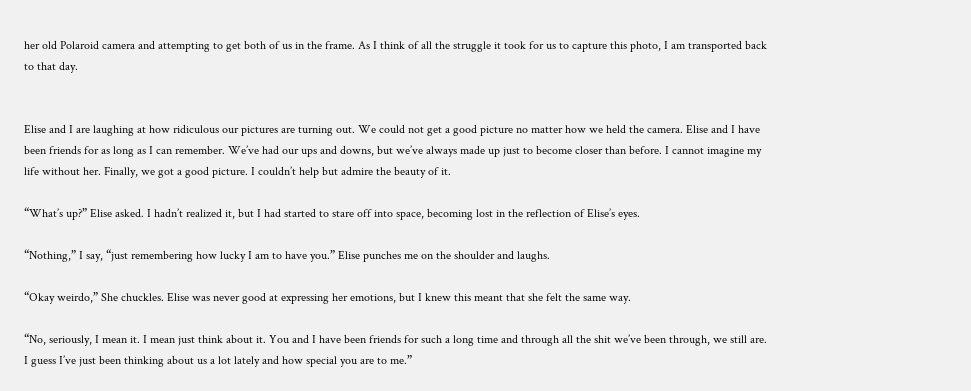her old Polaroid camera and attempting to get both of us in the frame. As I think of all the struggle it took for us to capture this photo, I am transported back to that day.


Elise and I are laughing at how ridiculous our pictures are turning out. We could not get a good picture no matter how we held the camera. Elise and I have been friends for as long as I can remember. We’ve had our ups and downs, but we’ve always made up just to become closer than before. I cannot imagine my life without her. Finally, we got a good picture. I couldn’t help but admire the beauty of it.

“What’s up?” Elise asked. I hadn’t realized it, but I had started to stare off into space, becoming lost in the reflection of Elise’s eyes.

“Nothing,” I say, “just remembering how lucky I am to have you.” Elise punches me on the shoulder and laughs.

“Okay weirdo,” She chuckles. Elise was never good at expressing her emotions, but I knew this meant that she felt the same way.

“No, seriously, I mean it. I mean just think about it. You and I have been friends for such a long time and through all the shit we’ve been through, we still are. I guess I’ve just been thinking about us a lot lately and how special you are to me.”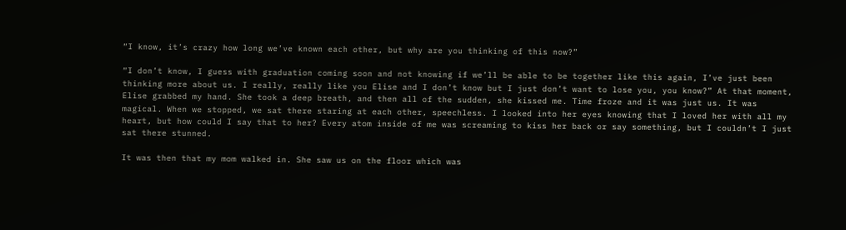“I know, it’s crazy how long we’ve known each other, but why are you thinking of this now?”

“I don’t know, I guess with graduation coming soon and not knowing if we’ll be able to be together like this again, I’ve just been thinking more about us. I really, really like you Elise and I don’t know but I just don’t want to lose you, you know?” At that moment, Elise grabbed my hand. She took a deep breath, and then all of the sudden, she kissed me. Time froze and it was just us. It was magical. When we stopped, we sat there staring at each other, speechless. I looked into her eyes knowing that I loved her with all my heart, but how could I say that to her? Every atom inside of me was screaming to kiss her back or say something, but I couldn’t I just sat there stunned.

It was then that my mom walked in. She saw us on the floor which was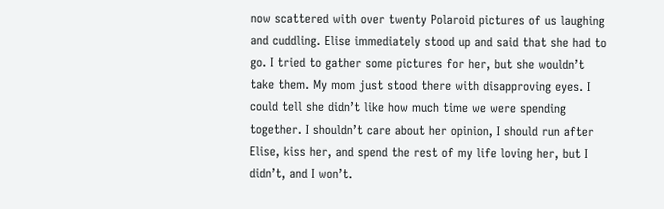now scattered with over twenty Polaroid pictures of us laughing and cuddling. Elise immediately stood up and said that she had to go. I tried to gather some pictures for her, but she wouldn’t take them. My mom just stood there with disapproving eyes. I could tell she didn’t like how much time we were spending together. I shouldn’t care about her opinion, I should run after Elise, kiss her, and spend the rest of my life loving her, but I didn’t, and I won’t.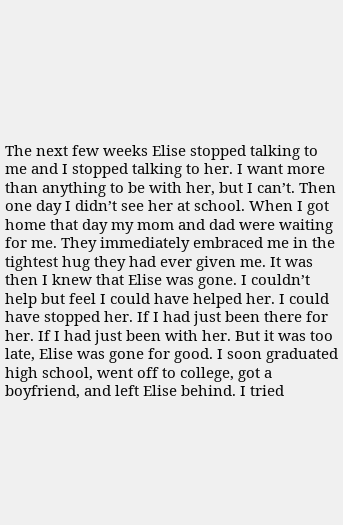The next few weeks Elise stopped talking to me and I stopped talking to her. I want more than anything to be with her, but I can’t. Then one day I didn’t see her at school. When I got home that day my mom and dad were waiting for me. They immediately embraced me in the tightest hug they had ever given me. It was then I knew that Elise was gone. I couldn’t help but feel I could have helped her. I could have stopped her. If I had just been there for her. If I had just been with her. But it was too late, Elise was gone for good. I soon graduated high school, went off to college, got a boyfriend, and left Elise behind. I tried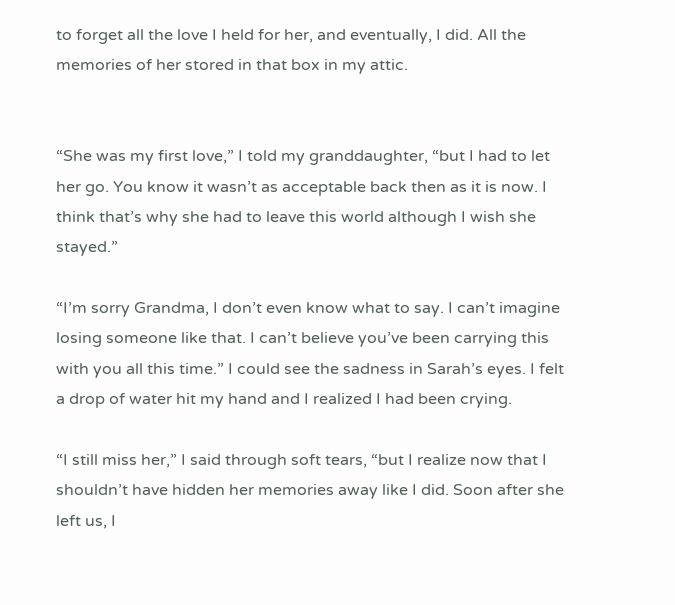to forget all the love I held for her, and eventually, I did. All the memories of her stored in that box in my attic.


“She was my first love,” I told my granddaughter, “but I had to let her go. You know it wasn’t as acceptable back then as it is now. I think that’s why she had to leave this world although I wish she stayed.”

“I’m sorry Grandma, I don’t even know what to say. I can’t imagine losing someone like that. I can’t believe you’ve been carrying this with you all this time.” I could see the sadness in Sarah’s eyes. I felt a drop of water hit my hand and I realized I had been crying.

“I still miss her,” I said through soft tears, “but I realize now that I shouldn’t have hidden her memories away like I did. Soon after she left us, I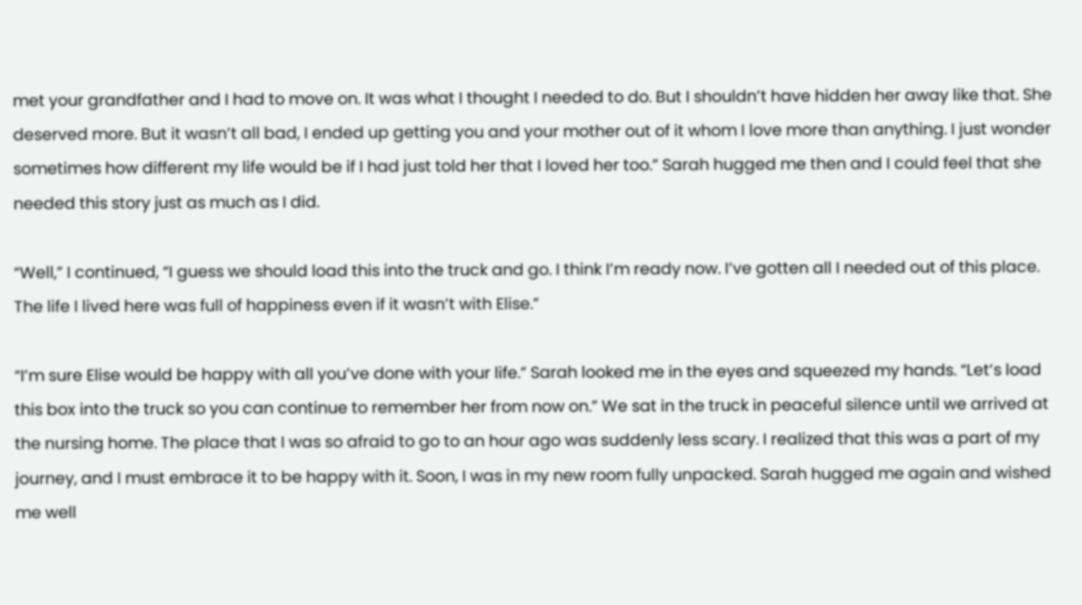met your grandfather and I had to move on. It was what I thought I needed to do. But I shouldn’t have hidden her away like that. She deserved more. But it wasn’t all bad, I ended up getting you and your mother out of it whom I love more than anything. I just wonder sometimes how different my life would be if I had just told her that I loved her too.” Sarah hugged me then and I could feel that she needed this story just as much as I did.

“Well,” I continued, “I guess we should load this into the truck and go. I think I’m ready now. I’ve gotten all I needed out of this place. The life I lived here was full of happiness even if it wasn’t with Elise.”

“I’m sure Elise would be happy with all you’ve done with your life.” Sarah looked me in the eyes and squeezed my hands. “Let’s load this box into the truck so you can continue to remember her from now on.” We sat in the truck in peaceful silence until we arrived at the nursing home. The place that I was so afraid to go to an hour ago was suddenly less scary. I realized that this was a part of my journey, and I must embrace it to be happy with it. Soon, I was in my new room fully unpacked. Sarah hugged me again and wished me well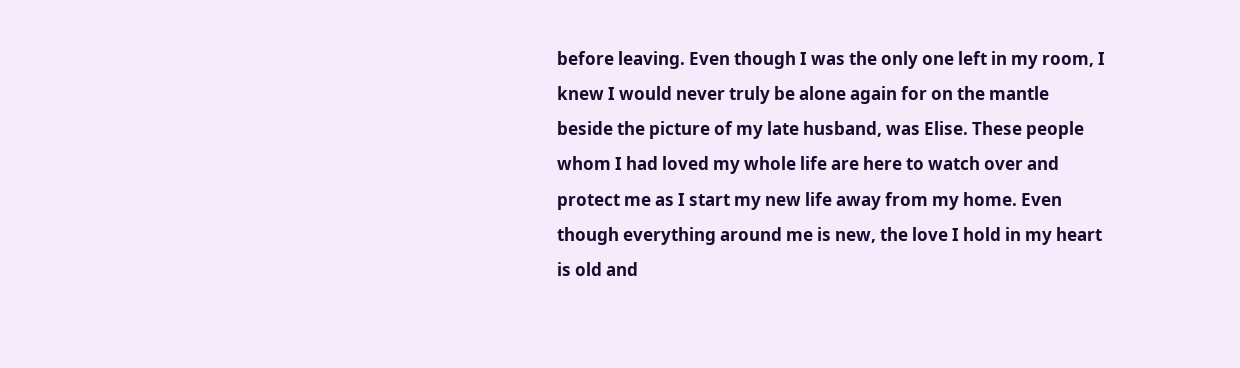before leaving. Even though I was the only one left in my room, I knew I would never truly be alone again for on the mantle beside the picture of my late husband, was Elise. These people whom I had loved my whole life are here to watch over and protect me as I start my new life away from my home. Even though everything around me is new, the love I hold in my heart is old and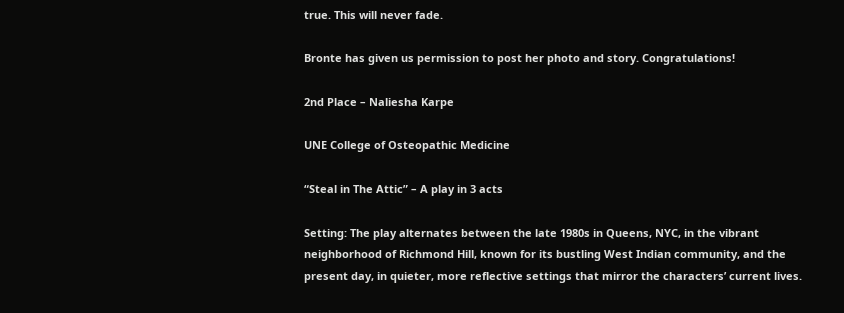true. This will never fade.

Bronte has given us permission to post her photo and story. Congratulations!

2nd Place – Naliesha Karpe

UNE College of Osteopathic Medicine

“Steal in The Attic” – A play in 3 acts

Setting: The play alternates between the late 1980s in Queens, NYC, in the vibrant neighborhood of Richmond Hill, known for its bustling West Indian community, and the present day, in quieter, more reflective settings that mirror the characters’ current lives.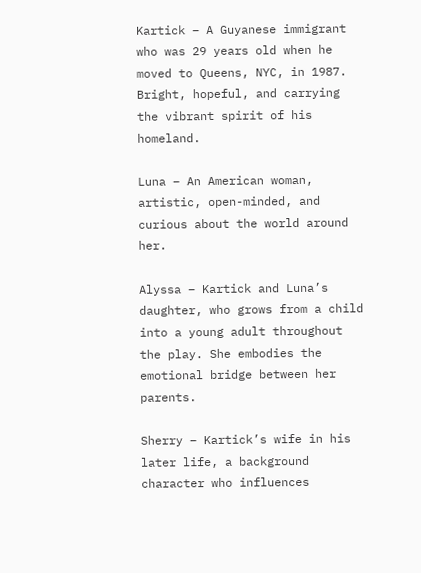Kartick – A Guyanese immigrant who was 29 years old when he moved to Queens, NYC, in 1987. Bright, hopeful, and carrying the vibrant spirit of his homeland.

Luna – An American woman, artistic, open-minded, and curious about the world around her.

Alyssa – Kartick and Luna’s daughter, who grows from a child into a young adult throughout the play. She embodies the emotional bridge between her parents.

Sherry – Kartick’s wife in his later life, a background character who influences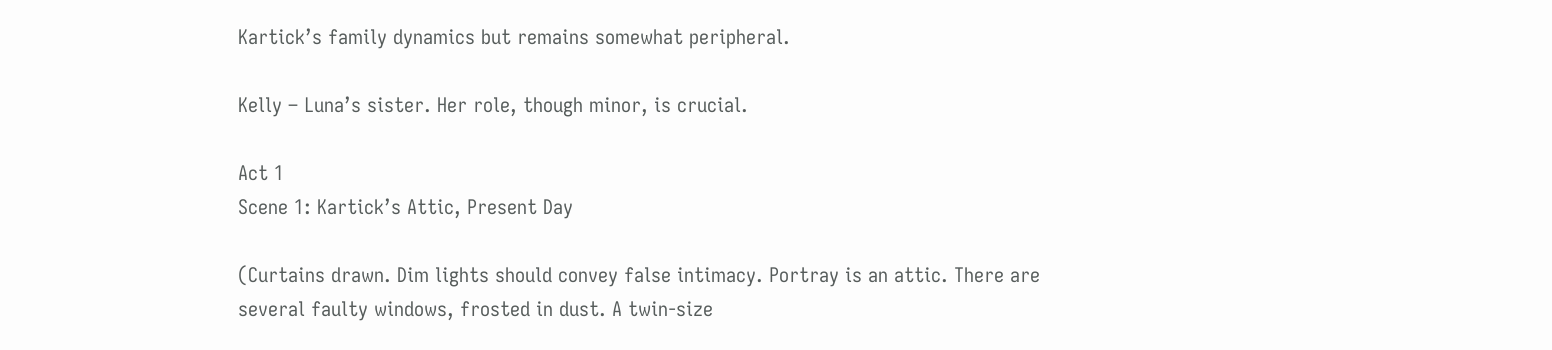Kartick’s family dynamics but remains somewhat peripheral.

Kelly – Luna’s sister. Her role, though minor, is crucial.

Act 1
Scene 1: Kartick’s Attic, Present Day

(Curtains drawn. Dim lights should convey false intimacy. Portray is an attic. There are several faulty windows, frosted in dust. A twin-size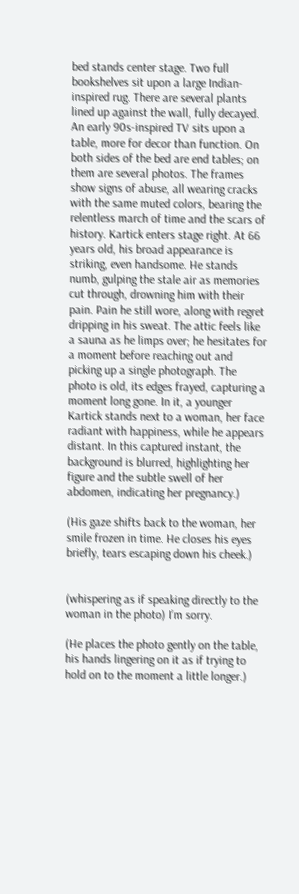bed stands center stage. Two full bookshelves sit upon a large Indian-inspired rug. There are several plants lined up against the wall, fully decayed. An early 90s-inspired TV sits upon a table, more for decor than function. On both sides of the bed are end tables; on them are several photos. The frames show signs of abuse, all wearing cracks with the same muted colors, bearing the relentless march of time and the scars of history. Kartick enters stage right. At 66 years old, his broad appearance is striking, even handsome. He stands numb, gulping the stale air as memories cut through, drowning him with their pain. Pain he still wore, along with regret dripping in his sweat. The attic feels like a sauna as he limps over; he hesitates for a moment before reaching out and picking up a single photograph. The photo is old, its edges frayed, capturing a moment long gone. In it, a younger Kartick stands next to a woman, her face radiant with happiness, while he appears distant. In this captured instant, the background is blurred, highlighting her figure and the subtle swell of her abdomen, indicating her pregnancy.)

(His gaze shifts back to the woman, her smile frozen in time. He closes his eyes briefly, tears escaping down his cheek.)


(whispering as if speaking directly to the woman in the photo) I’m sorry.

(He places the photo gently on the table, his hands lingering on it as if trying to hold on to the moment a little longer.)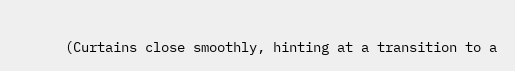(Curtains close smoothly, hinting at a transition to a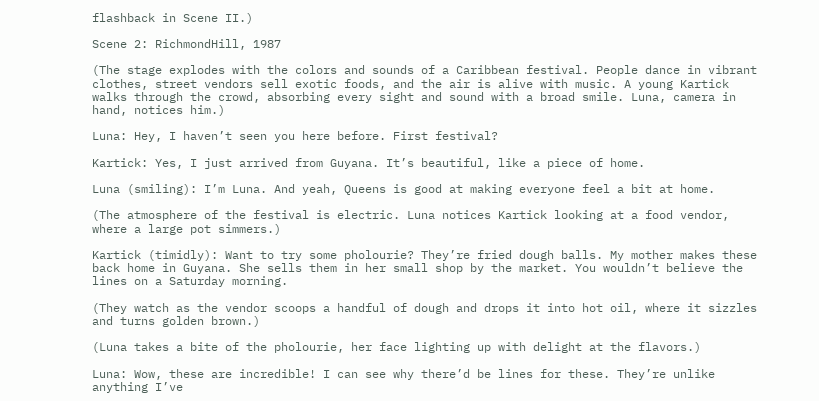flashback in Scene II.)

Scene 2: RichmondHill, 1987

(The stage explodes with the colors and sounds of a Caribbean festival. People dance in vibrant clothes, street vendors sell exotic foods, and the air is alive with music. A young Kartick walks through the crowd, absorbing every sight and sound with a broad smile. Luna, camera in hand, notices him.)

Luna: Hey, I haven’t seen you here before. First festival?

Kartick: Yes, I just arrived from Guyana. It’s beautiful, like a piece of home.

Luna (smiling): I’m Luna. And yeah, Queens is good at making everyone feel a bit at home.

(The atmosphere of the festival is electric. Luna notices Kartick looking at a food vendor, where a large pot simmers.)

Kartick (timidly): Want to try some pholourie? They’re fried dough balls. My mother makes these back home in Guyana. She sells them in her small shop by the market. You wouldn’t believe the lines on a Saturday morning.

(They watch as the vendor scoops a handful of dough and drops it into hot oil, where it sizzles and turns golden brown.)

(Luna takes a bite of the pholourie, her face lighting up with delight at the flavors.)

Luna: Wow, these are incredible! I can see why there’d be lines for these. They’re unlike anything I’ve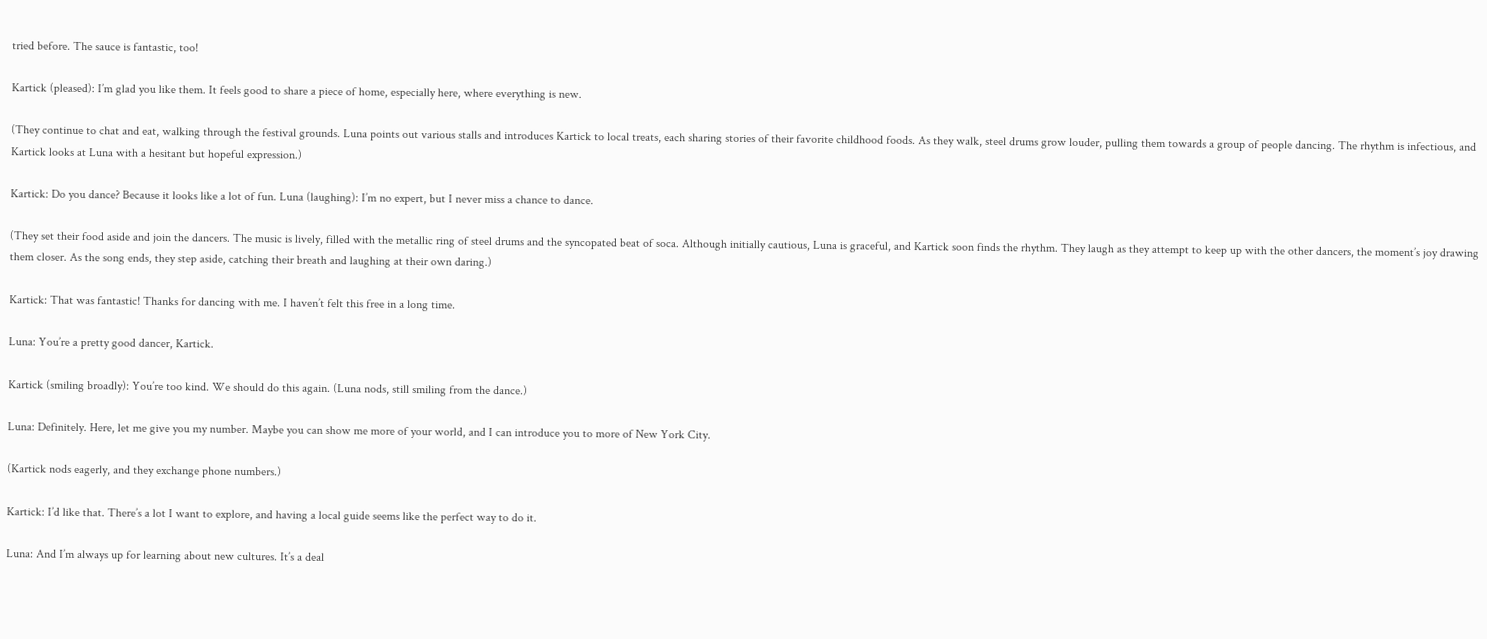tried before. The sauce is fantastic, too!

Kartick (pleased): I’m glad you like them. It feels good to share a piece of home, especially here, where everything is new.

(They continue to chat and eat, walking through the festival grounds. Luna points out various stalls and introduces Kartick to local treats, each sharing stories of their favorite childhood foods. As they walk, steel drums grow louder, pulling them towards a group of people dancing. The rhythm is infectious, and Kartick looks at Luna with a hesitant but hopeful expression.)

Kartick: Do you dance? Because it looks like a lot of fun. Luna (laughing): I’m no expert, but I never miss a chance to dance.

(They set their food aside and join the dancers. The music is lively, filled with the metallic ring of steel drums and the syncopated beat of soca. Although initially cautious, Luna is graceful, and Kartick soon finds the rhythm. They laugh as they attempt to keep up with the other dancers, the moment’s joy drawing them closer. As the song ends, they step aside, catching their breath and laughing at their own daring.)

Kartick: That was fantastic! Thanks for dancing with me. I haven’t felt this free in a long time.

Luna: You’re a pretty good dancer, Kartick.

Kartick (smiling broadly): You’re too kind. We should do this again. (Luna nods, still smiling from the dance.)

Luna: Definitely. Here, let me give you my number. Maybe you can show me more of your world, and I can introduce you to more of New York City.

(Kartick nods eagerly, and they exchange phone numbers.)

Kartick: I’d like that. There’s a lot I want to explore, and having a local guide seems like the perfect way to do it.

Luna: And I’m always up for learning about new cultures. It’s a deal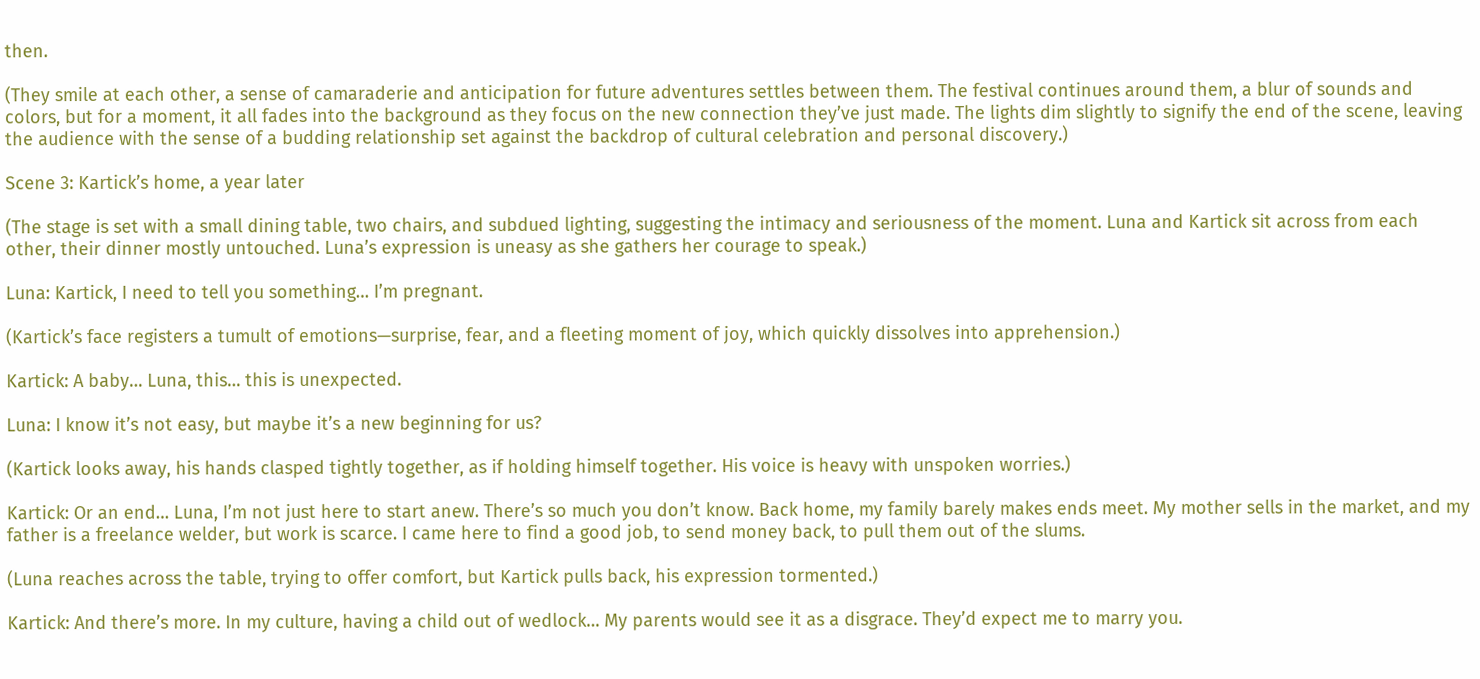then.

(They smile at each other, a sense of camaraderie and anticipation for future adventures settles between them. The festival continues around them, a blur of sounds and colors, but for a moment, it all fades into the background as they focus on the new connection they’ve just made. The lights dim slightly to signify the end of the scene, leaving the audience with the sense of a budding relationship set against the backdrop of cultural celebration and personal discovery.)

Scene 3: Kartick’s home, a year later

(The stage is set with a small dining table, two chairs, and subdued lighting, suggesting the intimacy and seriousness of the moment. Luna and Kartick sit across from each other, their dinner mostly untouched. Luna’s expression is uneasy as she gathers her courage to speak.)

Luna: Kartick, I need to tell you something… I’m pregnant.

(Kartick’s face registers a tumult of emotions—surprise, fear, and a fleeting moment of joy, which quickly dissolves into apprehension.)

Kartick: A baby… Luna, this… this is unexpected.

Luna: I know it’s not easy, but maybe it’s a new beginning for us?

(Kartick looks away, his hands clasped tightly together, as if holding himself together. His voice is heavy with unspoken worries.)

Kartick: Or an end… Luna, I’m not just here to start anew. There’s so much you don’t know. Back home, my family barely makes ends meet. My mother sells in the market, and my father is a freelance welder, but work is scarce. I came here to find a good job, to send money back, to pull them out of the slums.

(Luna reaches across the table, trying to offer comfort, but Kartick pulls back, his expression tormented.)

Kartick: And there’s more. In my culture, having a child out of wedlock… My parents would see it as a disgrace. They’d expect me to marry you.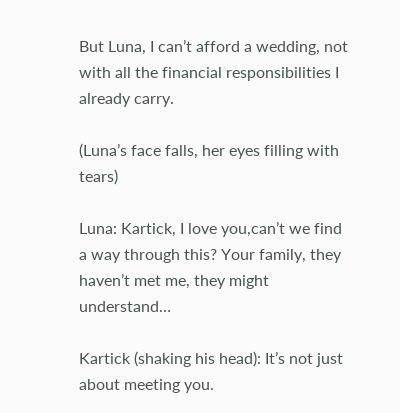But Luna, I can’t afford a wedding, not with all the financial responsibilities I already carry.

(Luna’s face falls, her eyes filling with tears)

Luna: Kartick, I love you,can’t we find a way through this? Your family, they haven’t met me, they might understand…

Kartick (shaking his head): It’s not just about meeting you.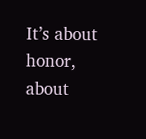It’s about honor, about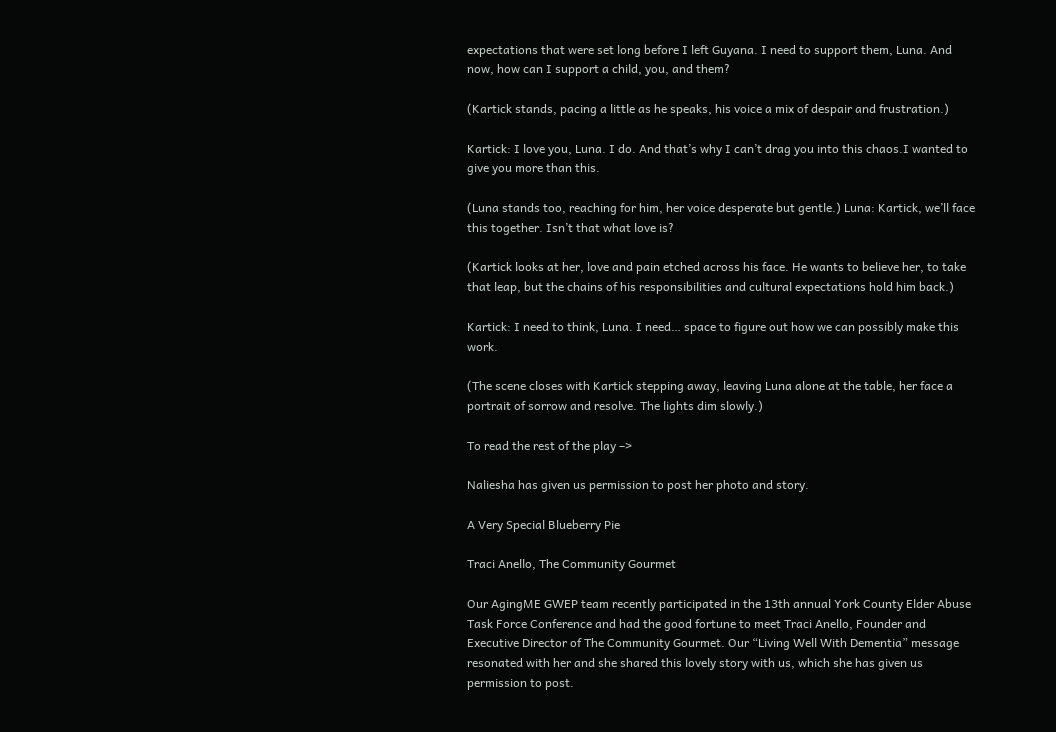expectations that were set long before I left Guyana. I need to support them, Luna. And now, how can I support a child, you, and them?

(Kartick stands, pacing a little as he speaks, his voice a mix of despair and frustration.)

Kartick: I love you, Luna. I do. And that’s why I can’t drag you into this chaos.I wanted to give you more than this.

(Luna stands too, reaching for him, her voice desperate but gentle.) Luna: Kartick, we’ll face this together. Isn’t that what love is?

(Kartick looks at her, love and pain etched across his face. He wants to believe her, to take that leap, but the chains of his responsibilities and cultural expectations hold him back.)

Kartick: I need to think, Luna. I need… space to figure out how we can possibly make this work.

(The scene closes with Kartick stepping away, leaving Luna alone at the table, her face a portrait of sorrow and resolve. The lights dim slowly.)

To read the rest of the play –>

Naliesha has given us permission to post her photo and story.

A Very Special Blueberry Pie

Traci Anello, The Community Gourmet

Our AgingME GWEP team recently participated in the 13th annual York County Elder Abuse Task Force Conference and had the good fortune to meet Traci Anello, Founder and Executive Director of The Community Gourmet. Our “Living Well With Dementia” message resonated with her and she shared this lovely story with us, which she has given us permission to post.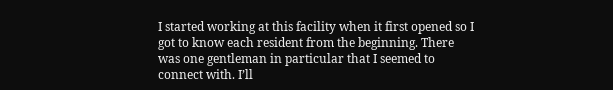I started working at this facility when it first opened so I got to know each resident from the beginning. There was one gentleman in particular that I seemed to connect with. I’ll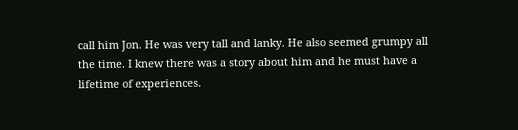call him Jon. He was very tall and lanky. He also seemed grumpy all the time. I knew there was a story about him and he must have a lifetime of experiences.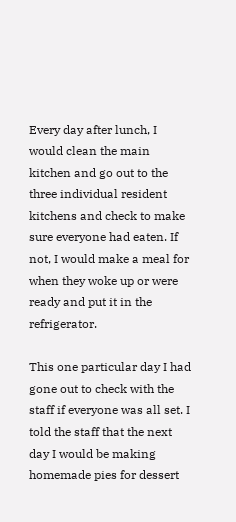Every day after lunch, I would clean the main kitchen and go out to the three individual resident kitchens and check to make sure everyone had eaten. If not, I would make a meal for when they woke up or were ready and put it in the refrigerator.

This one particular day I had gone out to check with the staff if everyone was all set. I told the staff that the next day I would be making homemade pies for dessert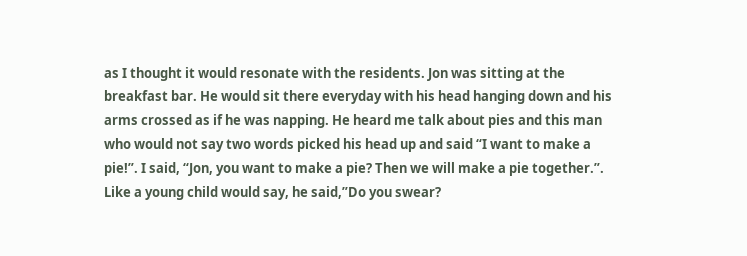as I thought it would resonate with the residents. Jon was sitting at the breakfast bar. He would sit there everyday with his head hanging down and his arms crossed as if he was napping. He heard me talk about pies and this man who would not say two words picked his head up and said “I want to make a pie!”. I said, “Jon, you want to make a pie? Then we will make a pie together.”. Like a young child would say, he said,”Do you swear?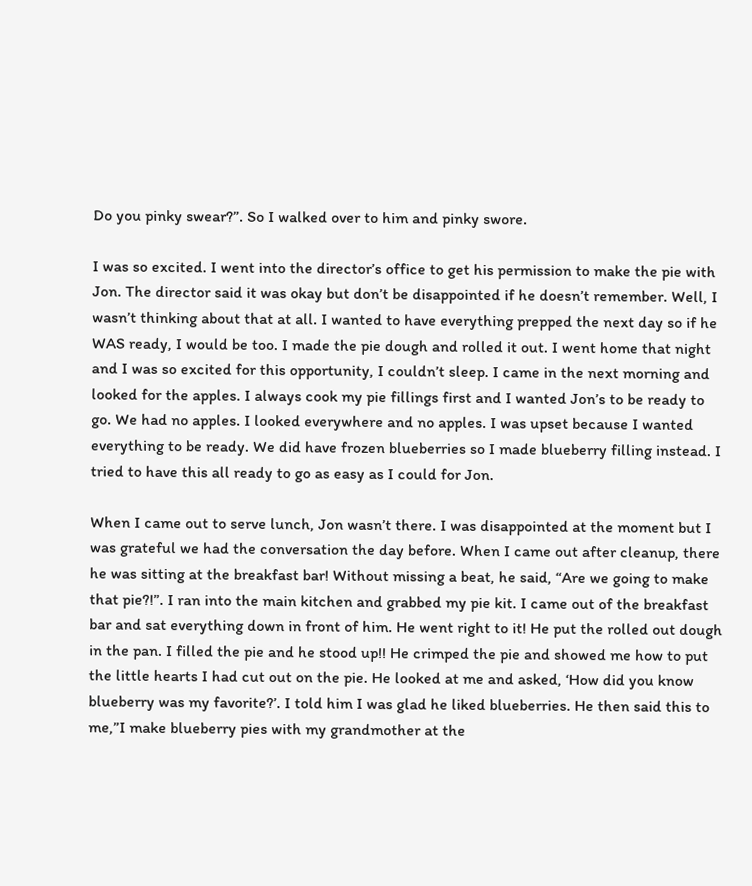Do you pinky swear?”. So I walked over to him and pinky swore.

I was so excited. I went into the director’s office to get his permission to make the pie with Jon. The director said it was okay but don’t be disappointed if he doesn’t remember. Well, I wasn’t thinking about that at all. I wanted to have everything prepped the next day so if he WAS ready, I would be too. I made the pie dough and rolled it out. I went home that night and I was so excited for this opportunity, I couldn’t sleep. I came in the next morning and looked for the apples. I always cook my pie fillings first and I wanted Jon’s to be ready to go. We had no apples. I looked everywhere and no apples. I was upset because I wanted everything to be ready. We did have frozen blueberries so I made blueberry filling instead. I tried to have this all ready to go as easy as I could for Jon.

When I came out to serve lunch, Jon wasn’t there. I was disappointed at the moment but I was grateful we had the conversation the day before. When I came out after cleanup, there he was sitting at the breakfast bar! Without missing a beat, he said, “Are we going to make that pie?!”. I ran into the main kitchen and grabbed my pie kit. I came out of the breakfast bar and sat everything down in front of him. He went right to it! He put the rolled out dough in the pan. I filled the pie and he stood up!! He crimped the pie and showed me how to put the little hearts I had cut out on the pie. He looked at me and asked, ‘How did you know blueberry was my favorite?’. I told him I was glad he liked blueberries. He then said this to me,”I make blueberry pies with my grandmother at the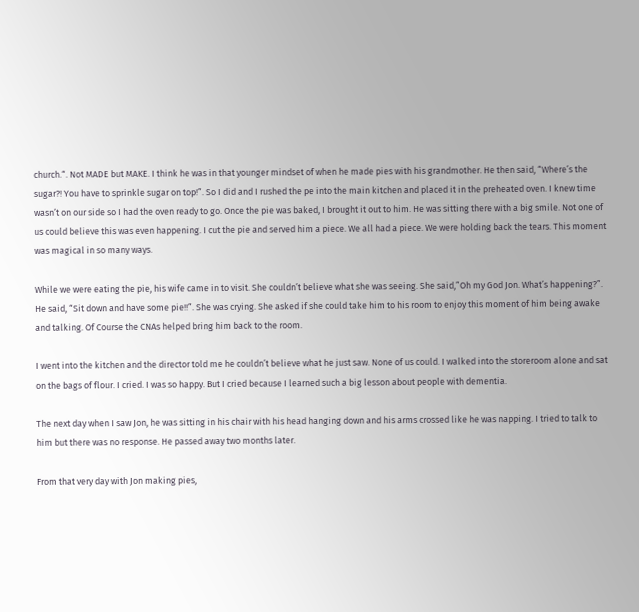church.“. Not MADE but MAKE. I think he was in that younger mindset of when he made pies with his grandmother. He then said, “Where’s the sugar?! You have to sprinkle sugar on top!”. So I did and I rushed the pe into the main kitchen and placed it in the preheated oven. I knew time wasn’t on our side so I had the oven ready to go. Once the pie was baked, I brought it out to him. He was sitting there with a big smile. Not one of us could believe this was even happening. I cut the pie and served him a piece. We all had a piece. We were holding back the tears. This moment was magical in so many ways.

While we were eating the pie, his wife came in to visit. She couldn’t believe what she was seeing. She said,”Oh my God Jon. What’s happening?”. He said, “Sit down and have some pie!!”. She was crying. She asked if she could take him to his room to enjoy this moment of him being awake and talking. Of Course the CNAs helped bring him back to the room.

I went into the kitchen and the director told me he couldn’t believe what he just saw. None of us could. I walked into the storeroom alone and sat on the bags of flour. I cried. I was so happy. But I cried because I learned such a big lesson about people with dementia.

The next day when I saw Jon, he was sitting in his chair with his head hanging down and his arms crossed like he was napping. I tried to talk to him but there was no response. He passed away two months later.

From that very day with Jon making pies,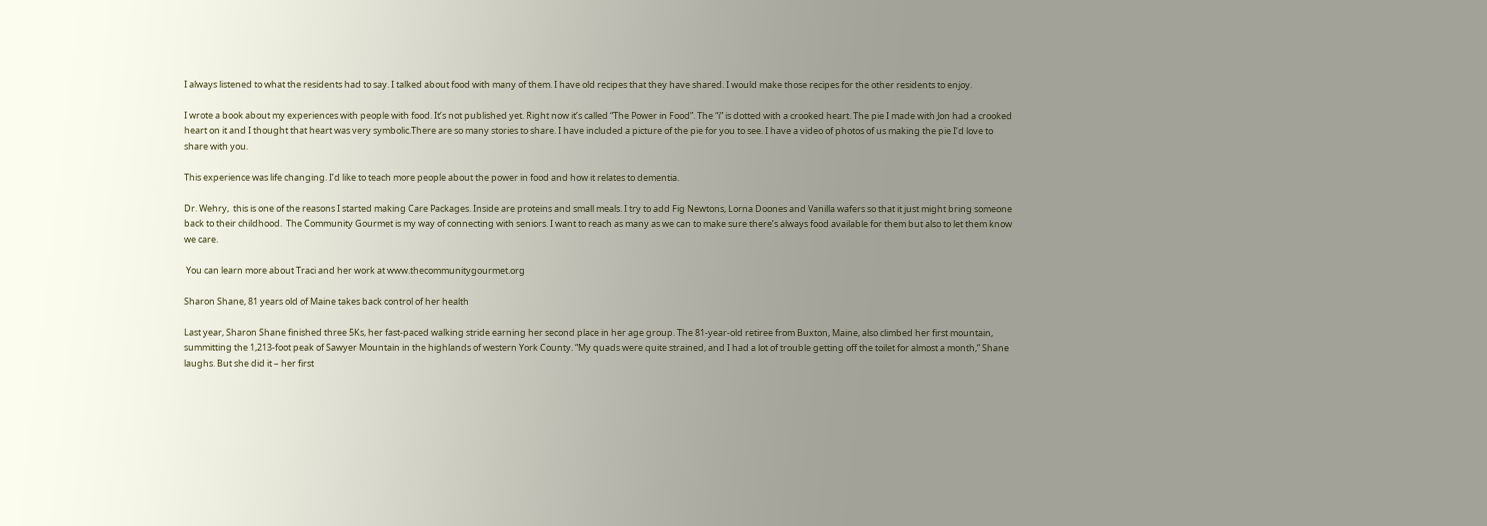I always listened to what the residents had to say. I talked about food with many of them. I have old recipes that they have shared. I would make those recipes for the other residents to enjoy.

I wrote a book about my experiences with people with food. It’s not published yet. Right now it’s called “The Power in Food”. The “i” is dotted with a crooked heart. The pie I made with Jon had a crooked heart on it and I thought that heart was very symbolic.There are so many stories to share. I have included a picture of the pie for you to see. I have a video of photos of us making the pie I’d love to share with you.

This experience was life changing. I’d like to teach more people about the power in food and how it relates to dementia.

Dr. Wehry,  this is one of the reasons I started making Care Packages. Inside are proteins and small meals. I try to add Fig Newtons, Lorna Doones and Vanilla wafers so that it just might bring someone back to their childhood.  The Community Gourmet is my way of connecting with seniors. I want to reach as many as we can to make sure there’s always food available for them but also to let them know we care.

 You can learn more about Traci and her work at www.thecommunitygourmet.org

Sharon Shane, 81 years old of Maine takes back control of her health

Last year, Sharon Shane finished three 5Ks, her fast-paced walking stride earning her second place in her age group. The 81-year-old retiree from Buxton, Maine, also climbed her first mountain, summitting the 1,213-foot peak of Sawyer Mountain in the highlands of western York County. “My quads were quite strained, and I had a lot of trouble getting off the toilet for almost a month,” Shane laughs. But she did it – her first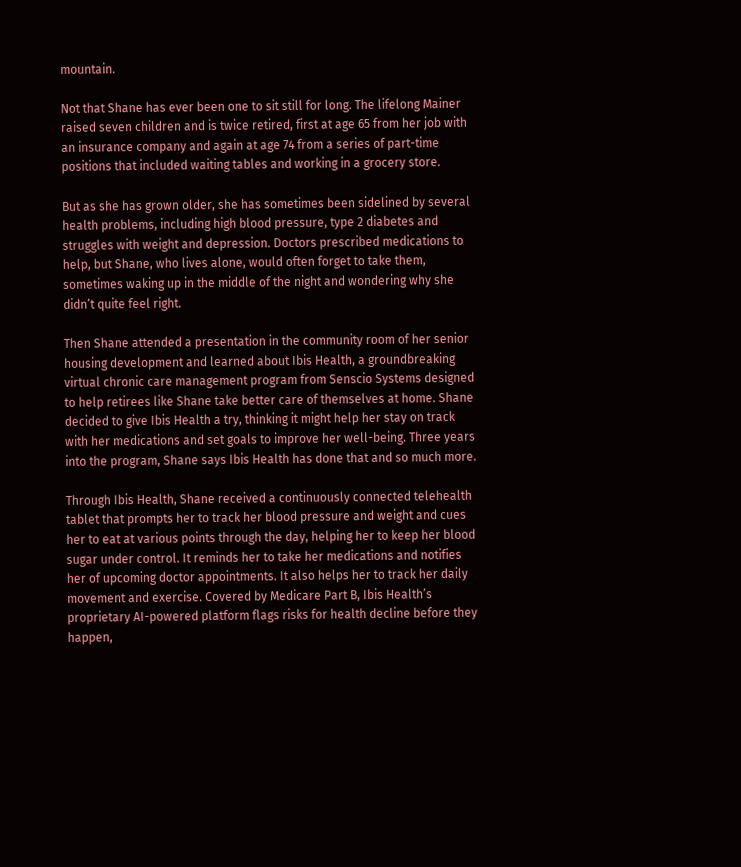mountain.

Not that Shane has ever been one to sit still for long. The lifelong Mainer raised seven children and is twice retired, first at age 65 from her job with an insurance company and again at age 74 from a series of part-time positions that included waiting tables and working in a grocery store.

But as she has grown older, she has sometimes been sidelined by several health problems, including high blood pressure, type 2 diabetes and struggles with weight and depression. Doctors prescribed medications to help, but Shane, who lives alone, would often forget to take them, sometimes waking up in the middle of the night and wondering why she didn’t quite feel right.

Then Shane attended a presentation in the community room of her senior housing development and learned about Ibis Health, a groundbreaking virtual chronic care management program from Senscio Systems designed to help retirees like Shane take better care of themselves at home. Shane decided to give Ibis Health a try, thinking it might help her stay on track with her medications and set goals to improve her well-being. Three years into the program, Shane says Ibis Health has done that and so much more.

Through Ibis Health, Shane received a continuously connected telehealth tablet that prompts her to track her blood pressure and weight and cues her to eat at various points through the day, helping her to keep her blood sugar under control. It reminds her to take her medications and notifies her of upcoming doctor appointments. It also helps her to track her daily movement and exercise. Covered by Medicare Part B, Ibis Health’s proprietary AI-powered platform flags risks for health decline before they happen,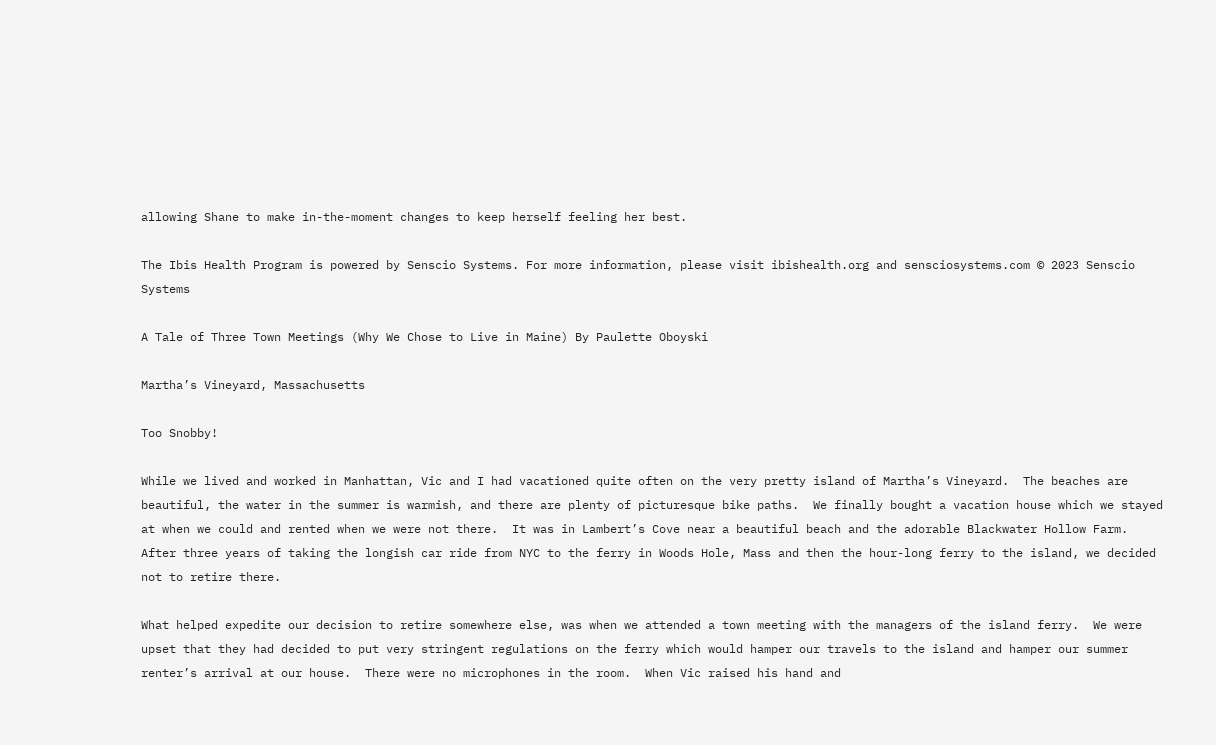allowing Shane to make in-the-moment changes to keep herself feeling her best.

The Ibis Health Program is powered by Senscio Systems. For more information, please visit ibishealth.org and sensciosystems.com © 2023 Senscio Systems

A Tale of Three Town Meetings (Why We Chose to Live in Maine) By Paulette Oboyski

Martha’s Vineyard, Massachusetts

Too Snobby!

While we lived and worked in Manhattan, Vic and I had vacationed quite often on the very pretty island of Martha’s Vineyard.  The beaches are beautiful, the water in the summer is warmish, and there are plenty of picturesque bike paths.  We finally bought a vacation house which we stayed at when we could and rented when we were not there.  It was in Lambert’s Cove near a beautiful beach and the adorable Blackwater Hollow Farm.  After three years of taking the longish car ride from NYC to the ferry in Woods Hole, Mass and then the hour-long ferry to the island, we decided not to retire there.

What helped expedite our decision to retire somewhere else, was when we attended a town meeting with the managers of the island ferry.  We were upset that they had decided to put very stringent regulations on the ferry which would hamper our travels to the island and hamper our summer renter’s arrival at our house.  There were no microphones in the room.  When Vic raised his hand and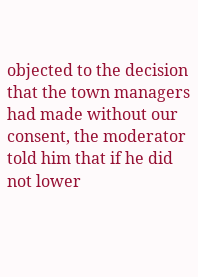objected to the decision that the town managers had made without our consent, the moderator told him that if he did not lower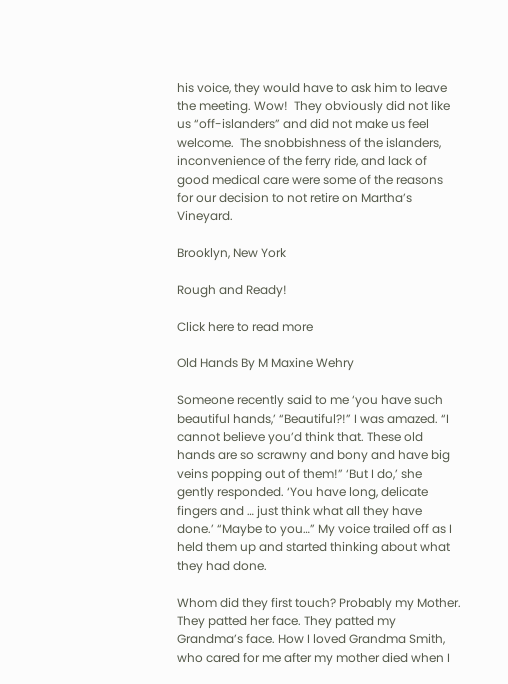his voice, they would have to ask him to leave the meeting. Wow!  They obviously did not like us “off-islanders” and did not make us feel welcome.  The snobbishness of the islanders, inconvenience of the ferry ride, and lack of good medical care were some of the reasons for our decision to not retire on Martha’s Vineyard.

Brooklyn, New York

Rough and Ready!

Click here to read more

Old Hands By M Maxine Wehry

Someone recently said to me ‘you have such beautiful hands,’ “Beautiful?!” I was amazed. “I cannot believe you’d think that. These old hands are so scrawny and bony and have big veins popping out of them!” ‘But I do,’ she gently responded. ‘You have long, delicate fingers and … just think what all they have done.’ “Maybe to you…” My voice trailed off as I held them up and started thinking about what they had done.

Whom did they first touch? Probably my Mother. They patted her face. They patted my Grandma’s face. How I loved Grandma Smith, who cared for me after my mother died when I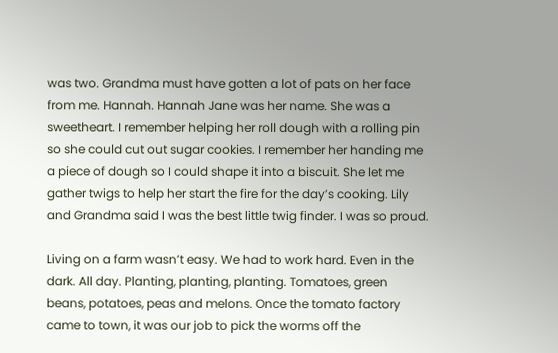was two. Grandma must have gotten a lot of pats on her face from me. Hannah. Hannah Jane was her name. She was a sweetheart. I remember helping her roll dough with a rolling pin so she could cut out sugar cookies. I remember her handing me a piece of dough so I could shape it into a biscuit. She let me gather twigs to help her start the fire for the day’s cooking. Lily and Grandma said I was the best little twig finder. I was so proud.

Living on a farm wasn’t easy. We had to work hard. Even in the dark. All day. Planting, planting, planting. Tomatoes, green beans, potatoes, peas and melons. Once the tomato factory came to town, it was our job to pick the worms off the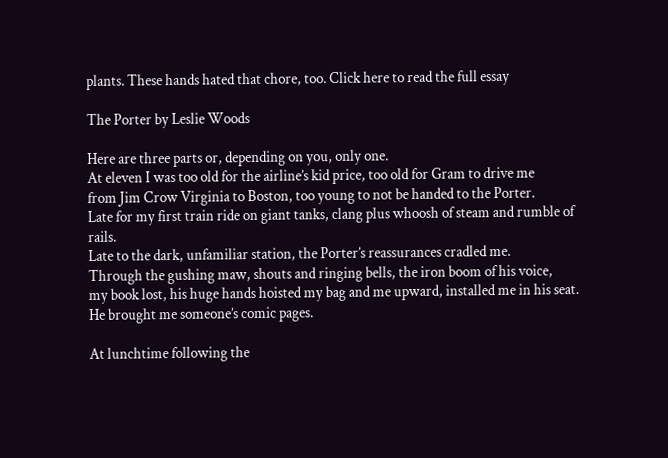plants. These hands hated that chore, too. Click here to read the full essay

The Porter by Leslie Woods

Here are three parts or, depending on you, only one.
At eleven I was too old for the airline’s kid price, too old for Gram to drive me
from Jim Crow Virginia to Boston, too young to not be handed to the Porter.
Late for my first train ride on giant tanks, clang plus whoosh of steam and rumble of rails.
Late to the dark, unfamiliar station, the Porter’s reassurances cradled me.
Through the gushing maw, shouts and ringing bells, the iron boom of his voice,
my book lost, his huge hands hoisted my bag and me upward, installed me in his seat.
He brought me someone’s comic pages.

At lunchtime following the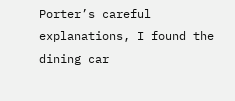Porter’s careful explanations, I found the dining car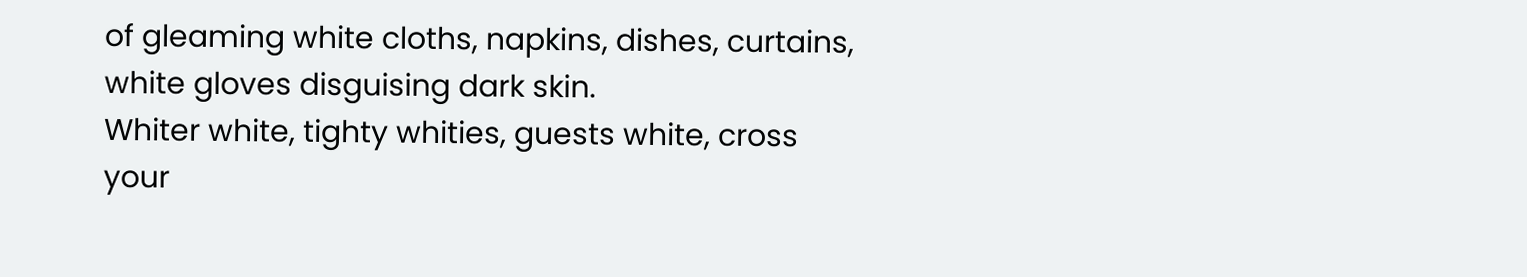of gleaming white cloths, napkins, dishes, curtains, white gloves disguising dark skin.
Whiter white, tighty whities, guests white, cross your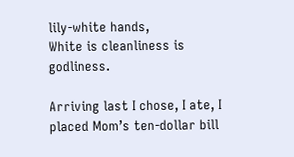lily-white hands,
White is cleanliness is godliness.

Arriving last I chose, I ate, I placed Mom’s ten-dollar bill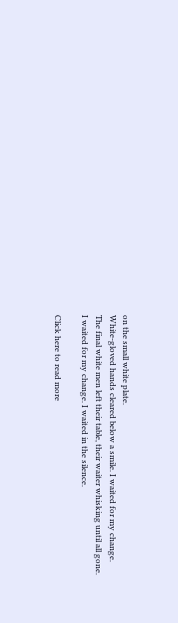on the small white plate.
White-gloved hands cleared below a smile. I waited for my change.
The final white men left their table, their waiter whisking until all gone.
I waited for my change. I waited in the silence.

Click here to read more